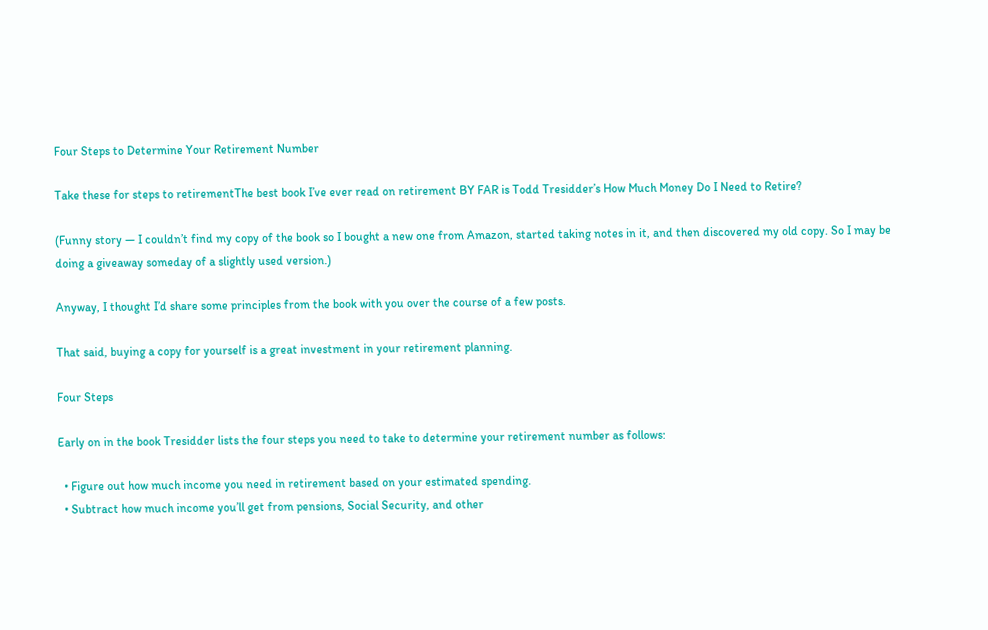Four Steps to Determine Your Retirement Number

Take these for steps to retirementThe best book I’ve ever read on retirement BY FAR is Todd Tresidder’s How Much Money Do I Need to Retire?

(Funny story — I couldn’t find my copy of the book so I bought a new one from Amazon, started taking notes in it, and then discovered my old copy. So I may be doing a giveaway someday of a slightly used version.)

Anyway, I thought I’d share some principles from the book with you over the course of a few posts.

That said, buying a copy for yourself is a great investment in your retirement planning.

Four Steps

Early on in the book Tresidder lists the four steps you need to take to determine your retirement number as follows:

  • Figure out how much income you need in retirement based on your estimated spending.
  • Subtract how much income you’ll get from pensions, Social Security, and other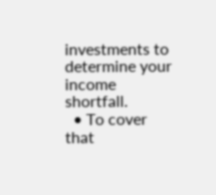investments to determine your income shortfall.
  • To cover that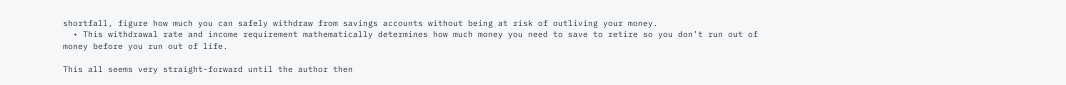shortfall, figure how much you can safely withdraw from savings accounts without being at risk of outliving your money.
  • This withdrawal rate and income requirement mathematically determines how much money you need to save to retire so you don’t run out of money before you run out of life.

This all seems very straight-forward until the author then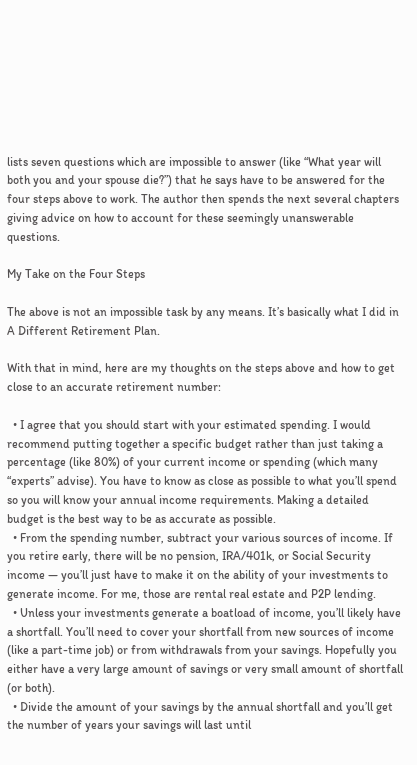lists seven questions which are impossible to answer (like “What year will both you and your spouse die?”) that he says have to be answered for the four steps above to work. The author then spends the next several chapters giving advice on how to account for these seemingly unanswerable questions.

My Take on the Four Steps

The above is not an impossible task by any means. It’s basically what I did in A Different Retirement Plan.

With that in mind, here are my thoughts on the steps above and how to get close to an accurate retirement number:

  • I agree that you should start with your estimated spending. I would recommend putting together a specific budget rather than just taking a percentage (like 80%) of your current income or spending (which many “experts” advise). You have to know as close as possible to what you’ll spend so you will know your annual income requirements. Making a detailed budget is the best way to be as accurate as possible.
  • From the spending number, subtract your various sources of income. If you retire early, there will be no pension, IRA/401k, or Social Security income — you’ll just have to make it on the ability of your investments to generate income. For me, those are rental real estate and P2P lending.
  • Unless your investments generate a boatload of income, you’ll likely have a shortfall. You’ll need to cover your shortfall from new sources of income (like a part-time job) or from withdrawals from your savings. Hopefully you either have a very large amount of savings or very small amount of shortfall (or both).
  • Divide the amount of your savings by the annual shortfall and you’ll get the number of years your savings will last until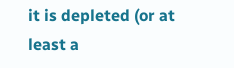it is depleted (or at least a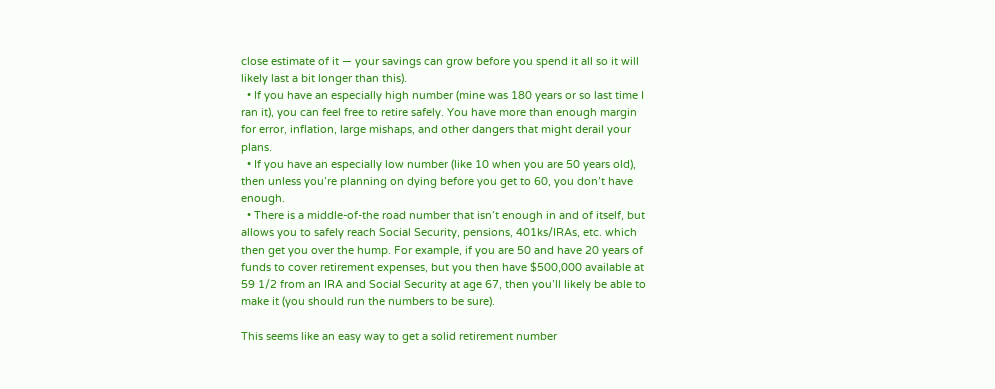close estimate of it — your savings can grow before you spend it all so it will likely last a bit longer than this).
  • If you have an especially high number (mine was 180 years or so last time I ran it), you can feel free to retire safely. You have more than enough margin for error, inflation, large mishaps, and other dangers that might derail your plans.
  • If you have an especially low number (like 10 when you are 50 years old), then unless you’re planning on dying before you get to 60, you don’t have enough.
  • There is a middle-of-the road number that isn’t enough in and of itself, but allows you to safely reach Social Security, pensions, 401ks/IRAs, etc. which then get you over the hump. For example, if you are 50 and have 20 years of funds to cover retirement expenses, but you then have $500,000 available at 59 1/2 from an IRA and Social Security at age 67, then you’ll likely be able to make it (you should run the numbers to be sure).

This seems like an easy way to get a solid retirement number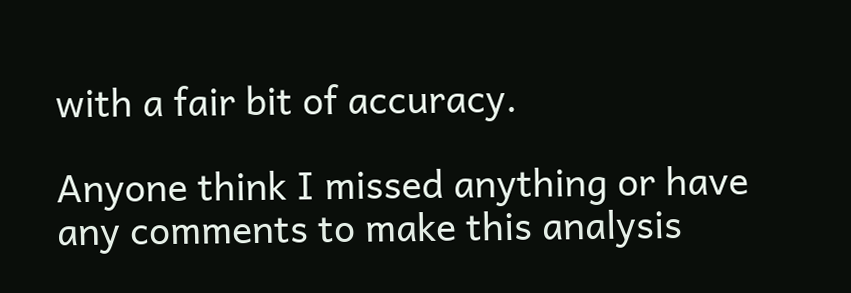with a fair bit of accuracy.

Anyone think I missed anything or have any comments to make this analysis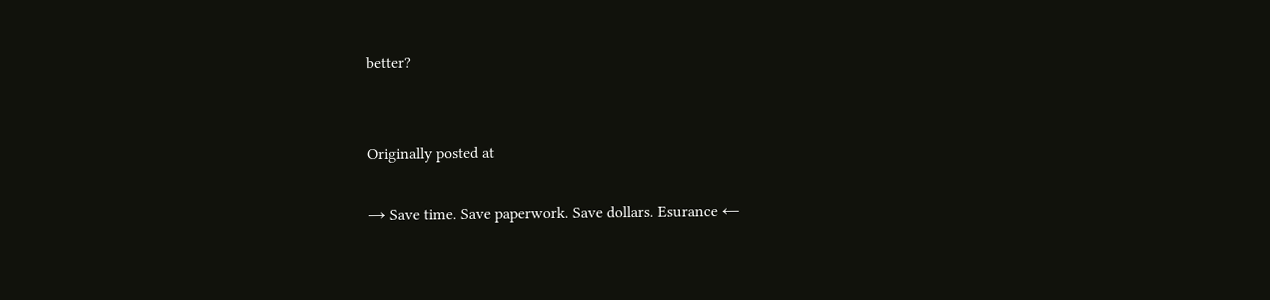better?


Originally posted at

→ Save time. Save paperwork. Save dollars. Esurance ←